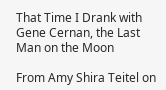That Time I Drank with Gene Cernan, the Last Man on the Moon

From Amy Shira Teitel on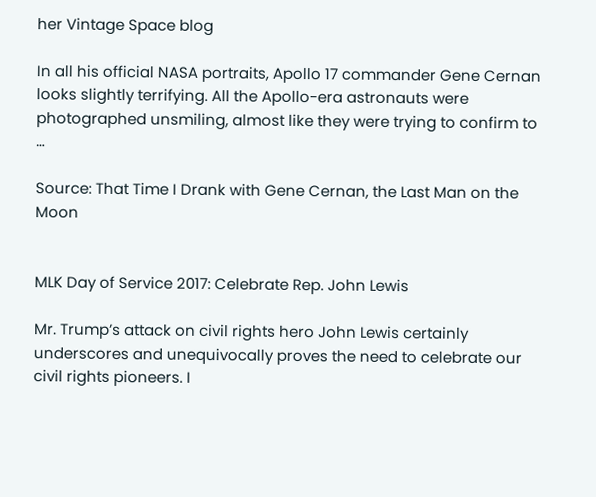her Vintage Space blog

In all his official NASA portraits, Apollo 17 commander Gene Cernan looks slightly terrifying. All the Apollo-era astronauts were photographed unsmiling, almost like they were trying to confirm to …

Source: That Time I Drank with Gene Cernan, the Last Man on the Moon


MLK Day of Service 2017: Celebrate Rep. John Lewis

Mr. Trump’s attack on civil rights hero John Lewis certainly underscores and unequivocally proves the need to celebrate our civil rights pioneers. I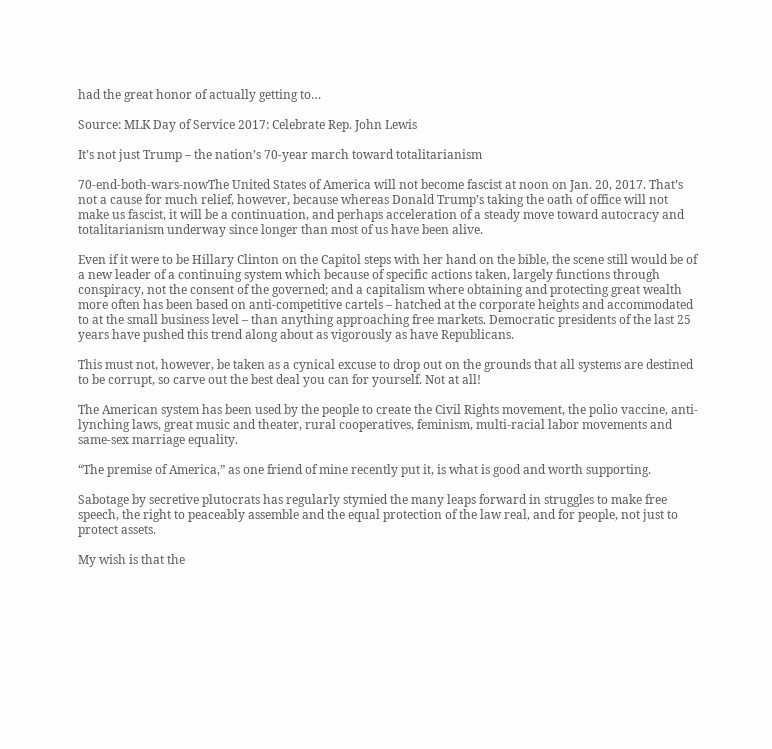had the great honor of actually getting to…

Source: MLK Day of Service 2017: Celebrate Rep. John Lewis

It’s not just Trump – the nation’s 70-year march toward totalitarianism

70-end-both-wars-nowThe United States of America will not become fascist at noon on Jan. 20, 2017. That’s not a cause for much relief, however, because whereas Donald Trump’s taking the oath of office will not make us fascist, it will be a continuation, and perhaps acceleration of a steady move toward autocracy and totalitarianism underway since longer than most of us have been alive.

Even if it were to be Hillary Clinton on the Capitol steps with her hand on the bible, the scene still would be of a new leader of a continuing system which because of specific actions taken, largely functions through conspiracy, not the consent of the governed; and a capitalism where obtaining and protecting great wealth more often has been based on anti-competitive cartels – hatched at the corporate heights and accommodated to at the small business level – than anything approaching free markets. Democratic presidents of the last 25 years have pushed this trend along about as vigorously as have Republicans.

This must not, however, be taken as a cynical excuse to drop out on the grounds that all systems are destined to be corrupt, so carve out the best deal you can for yourself. Not at all!

The American system has been used by the people to create the Civil Rights movement, the polio vaccine, anti-lynching laws, great music and theater, rural cooperatives, feminism, multi-racial labor movements and same-sex marriage equality.

“The premise of America,” as one friend of mine recently put it, is what is good and worth supporting.

Sabotage by secretive plutocrats has regularly stymied the many leaps forward in struggles to make free speech, the right to peaceably assemble and the equal protection of the law real, and for people, not just to protect assets.

My wish is that the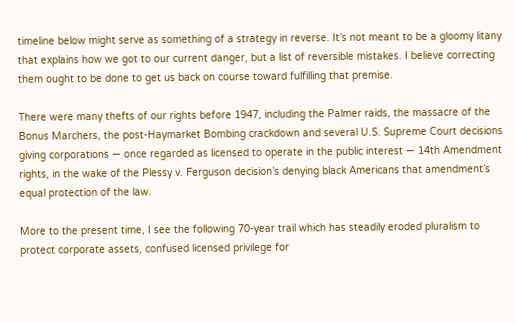timeline below might serve as something of a strategy in reverse. It’s not meant to be a gloomy litany that explains how we got to our current danger, but a list of reversible mistakes. I believe correcting them ought to be done to get us back on course toward fulfilling that premise.

There were many thefts of our rights before 1947, including the Palmer raids, the massacre of the Bonus Marchers, the post-Haymarket Bombing crackdown and several U.S. Supreme Court decisions giving corporations — once regarded as licensed to operate in the public interest — 14th Amendment rights, in the wake of the Plessy v. Ferguson decision’s denying black Americans that amendment’s equal protection of the law.

More to the present time, I see the following 70-year trail which has steadily eroded pluralism to protect corporate assets, confused licensed privilege for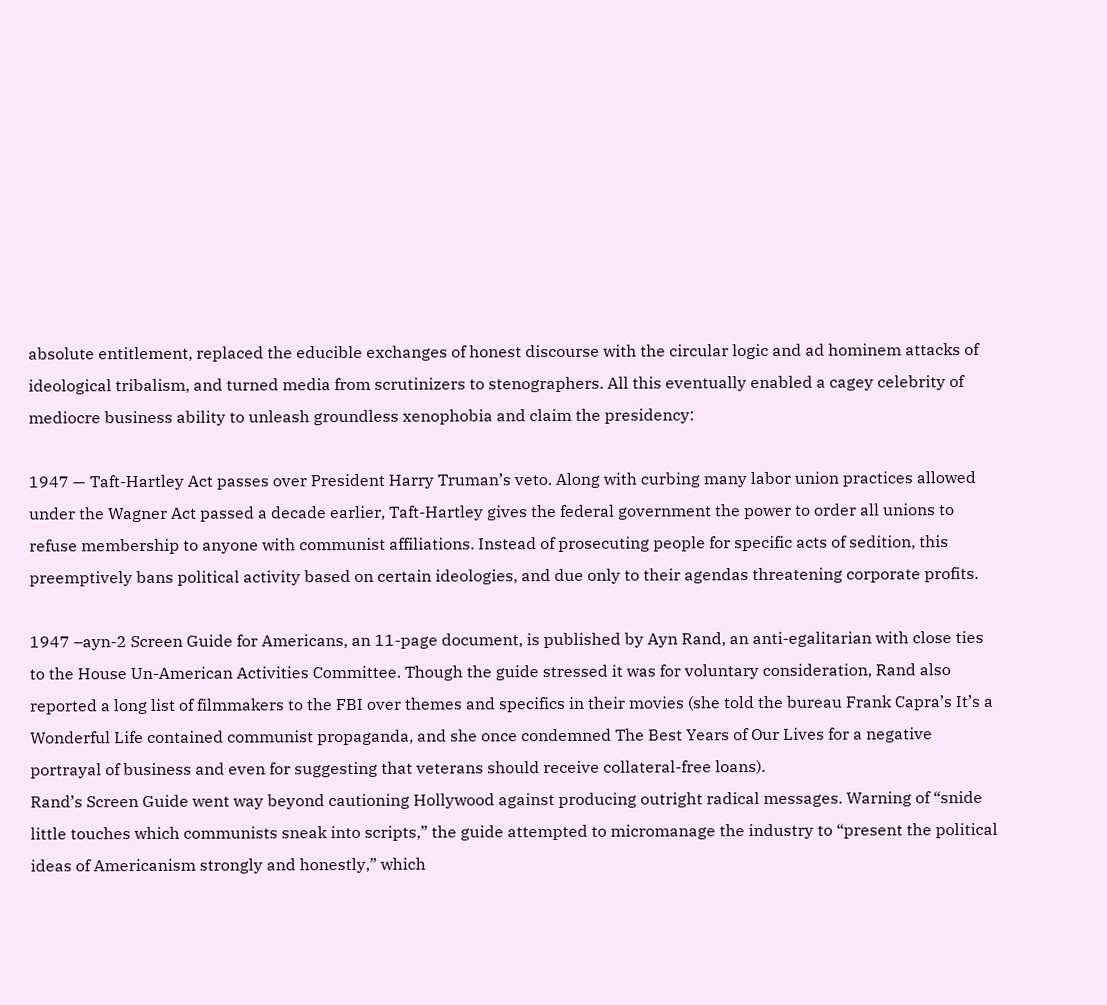absolute entitlement, replaced the educible exchanges of honest discourse with the circular logic and ad hominem attacks of ideological tribalism, and turned media from scrutinizers to stenographers. All this eventually enabled a cagey celebrity of mediocre business ability to unleash groundless xenophobia and claim the presidency:

1947 — Taft-Hartley Act passes over President Harry Truman’s veto. Along with curbing many labor union practices allowed under the Wagner Act passed a decade earlier, Taft-Hartley gives the federal government the power to order all unions to refuse membership to anyone with communist affiliations. Instead of prosecuting people for specific acts of sedition, this preemptively bans political activity based on certain ideologies, and due only to their agendas threatening corporate profits.

1947 –ayn-2 Screen Guide for Americans, an 11-page document, is published by Ayn Rand, an anti-egalitarian with close ties to the House Un-American Activities Committee. Though the guide stressed it was for voluntary consideration, Rand also reported a long list of filmmakers to the FBI over themes and specifics in their movies (she told the bureau Frank Capra’s It’s a Wonderful Life contained communist propaganda, and she once condemned The Best Years of Our Lives for a negative portrayal of business and even for suggesting that veterans should receive collateral-free loans).
Rand’s Screen Guide went way beyond cautioning Hollywood against producing outright radical messages. Warning of “snide little touches which communists sneak into scripts,” the guide attempted to micromanage the industry to “present the political ideas of Americanism strongly and honestly,” which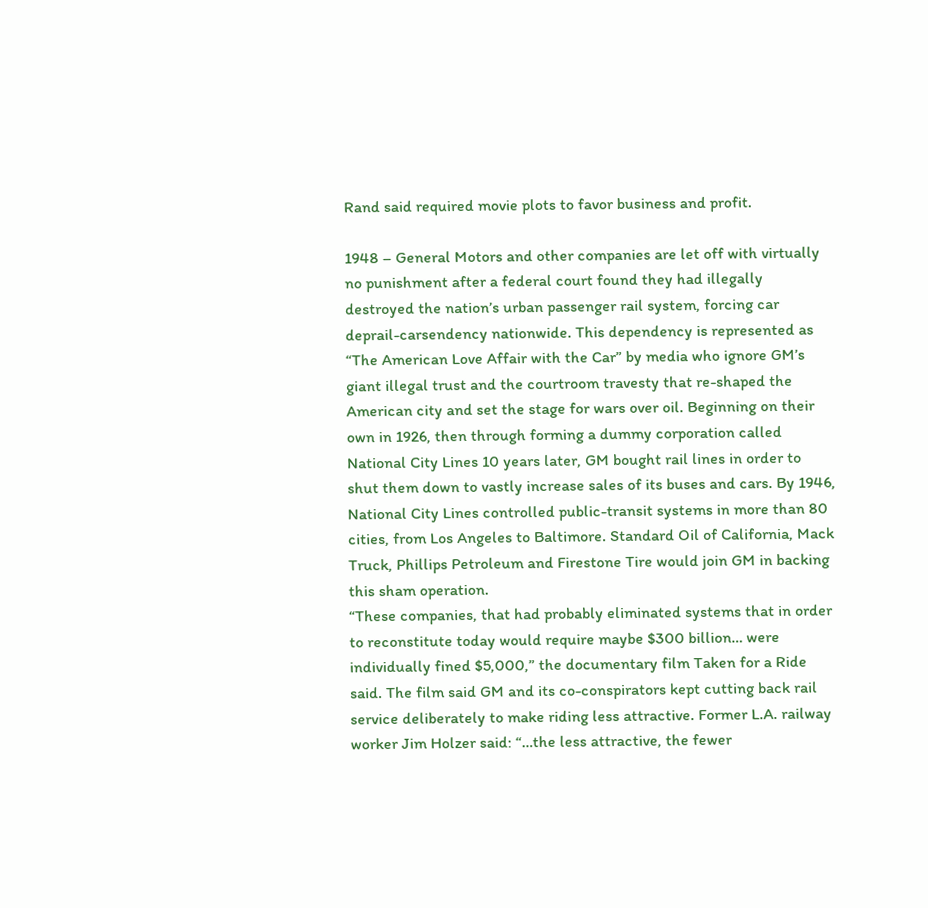Rand said required movie plots to favor business and profit.

1948 – General Motors and other companies are let off with virtually no punishment after a federal court found they had illegally destroyed the nation’s urban passenger rail system, forcing car deprail-carsendency nationwide. This dependency is represented as “The American Love Affair with the Car” by media who ignore GM’s giant illegal trust and the courtroom travesty that re-shaped the American city and set the stage for wars over oil. Beginning on their own in 1926, then through forming a dummy corporation called National City Lines 10 years later, GM bought rail lines in order to shut them down to vastly increase sales of its buses and cars. By 1946, National City Lines controlled public-transit systems in more than 80 cities, from Los Angeles to Baltimore. Standard Oil of California, Mack Truck, Phillips Petroleum and Firestone Tire would join GM in backing this sham operation.
“These companies, that had probably eliminated systems that in order to reconstitute today would require maybe $300 billion… were individually fined $5,000,” the documentary film Taken for a Ride said. The film said GM and its co-conspirators kept cutting back rail service deliberately to make riding less attractive. Former L.A. railway worker Jim Holzer said: “…the less attractive, the fewer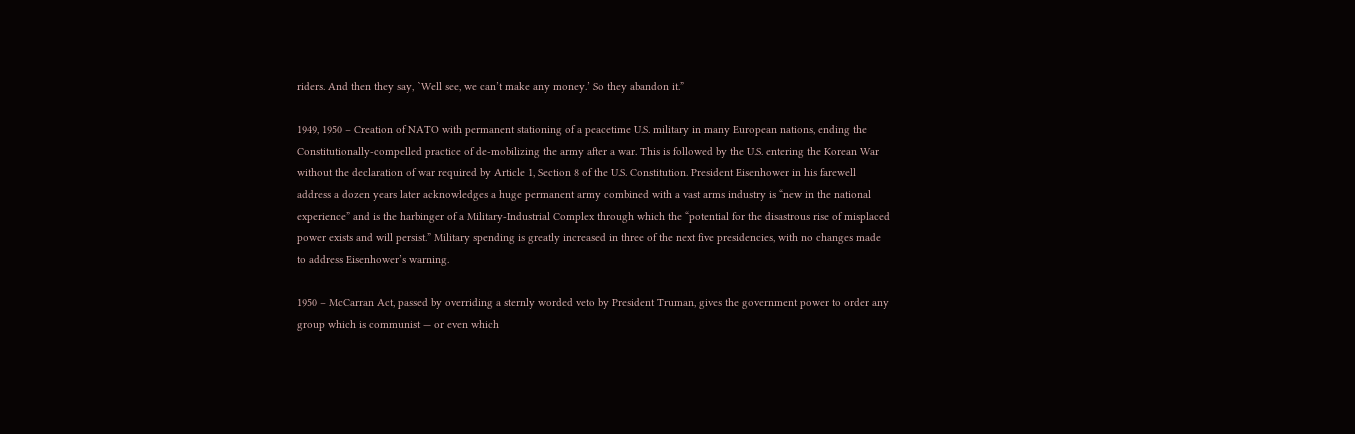riders. And then they say, `Well see, we can’t make any money.’ So they abandon it.”

1949, 1950 – Creation of NATO with permanent stationing of a peacetime U.S. military in many European nations, ending the Constitutionally-compelled practice of de-mobilizing the army after a war. This is followed by the U.S. entering the Korean War without the declaration of war required by Article 1, Section 8 of the U.S. Constitution. President Eisenhower in his farewell address a dozen years later acknowledges a huge permanent army combined with a vast arms industry is “new in the national experience” and is the harbinger of a Military-Industrial Complex through which the “potential for the disastrous rise of misplaced power exists and will persist.” Military spending is greatly increased in three of the next five presidencies, with no changes made to address Eisenhower’s warning.

1950 – McCarran Act, passed by overriding a sternly worded veto by President Truman, gives the government power to order any group which is communist — or even which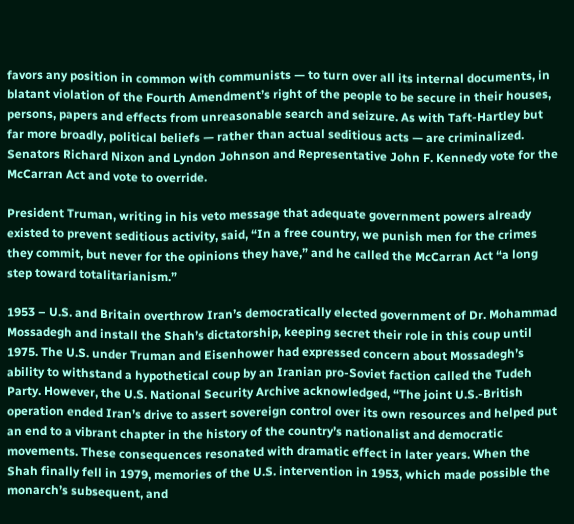favors any position in common with communists — to turn over all its internal documents, in blatant violation of the Fourth Amendment’s right of the people to be secure in their houses, persons, papers and effects from unreasonable search and seizure. As with Taft-Hartley but far more broadly, political beliefs — rather than actual seditious acts — are criminalized. Senators Richard Nixon and Lyndon Johnson and Representative John F. Kennedy vote for the McCarran Act and vote to override.

President Truman, writing in his veto message that adequate government powers already existed to prevent seditious activity, said, “In a free country, we punish men for the crimes they commit, but never for the opinions they have,” and he called the McCarran Act “a long step toward totalitarianism.”

1953 – U.S. and Britain overthrow Iran’s democratically elected government of Dr. Mohammad Mossadegh and install the Shah’s dictatorship, keeping secret their role in this coup until 1975. The U.S. under Truman and Eisenhower had expressed concern about Mossadegh’s ability to withstand a hypothetical coup by an Iranian pro-Soviet faction called the Tudeh Party. However, the U.S. National Security Archive acknowledged, “The joint U.S.-British operation ended Iran’s drive to assert sovereign control over its own resources and helped put an end to a vibrant chapter in the history of the country’s nationalist and democratic movements. These consequences resonated with dramatic effect in later years. When the Shah finally fell in 1979, memories of the U.S. intervention in 1953, which made possible the monarch’s subsequent, and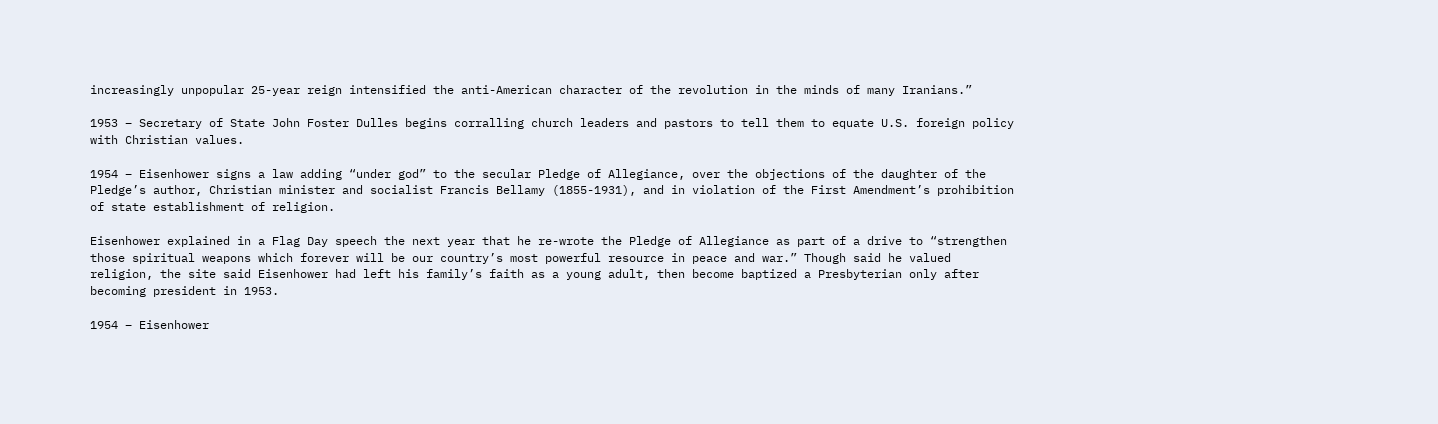increasingly unpopular 25-year reign intensified the anti-American character of the revolution in the minds of many Iranians.”

1953 – Secretary of State John Foster Dulles begins corralling church leaders and pastors to tell them to equate U.S. foreign policy with Christian values.

1954 – Eisenhower signs a law adding “under god” to the secular Pledge of Allegiance, over the objections of the daughter of the Pledge’s author, Christian minister and socialist Francis Bellamy (1855-1931), and in violation of the First Amendment’s prohibition of state establishment of religion.

Eisenhower explained in a Flag Day speech the next year that he re-wrote the Pledge of Allegiance as part of a drive to “strengthen those spiritual weapons which forever will be our country’s most powerful resource in peace and war.” Though said he valued religion, the site said Eisenhower had left his family’s faith as a young adult, then become baptized a Presbyterian only after becoming president in 1953.

1954 – Eisenhower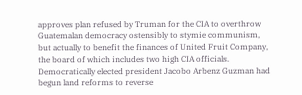approves plan refused by Truman for the CIA to overthrow Guatemalan democracy ostensibly to stymie communism, but actually to benefit the finances of United Fruit Company, the board of which includes two high CIA officials. Democratically elected president Jacobo Arbenz Guzman had begun land reforms to reverse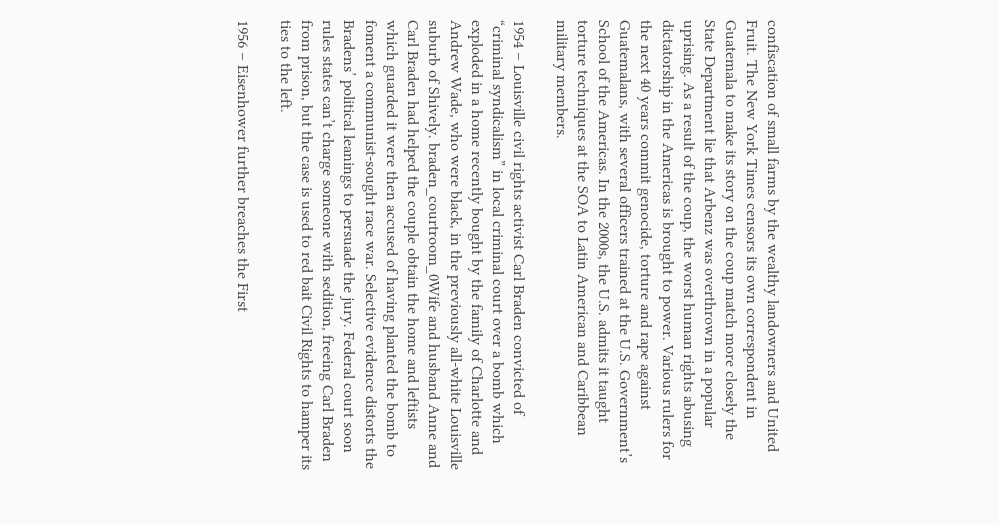confiscation of small farms by the wealthy landowners and United Fruit. The New York Times censors its own correspondent in Guatemala to make its story on the coup match more closely the State Department lie that Arbenz was overthrown in a popular uprising. As a result of the coup, the worst human rights abusing dictatorship in the Americas is brought to power. Various rulers for the next 40 years commit genocide, torture and rape against Guatemalans, with several officers trained at the U.S. Government’s School of the Americas. In the 2000s, the U.S. admits it taught torture techniques at the SOA to Latin American and Caribbean military members.

1954 – Louisville civil rights activist Carl Braden convicted of “criminal syndicalism” in local criminal court over a bomb which exploded in a home recently bought by the family of Charlotte and Andrew Wade, who were black, in the previously all-white Louisville suburb of Shively. braden_courtroom_0Wife and husband Anne and Carl Braden had helped the couple obtain the home and leftists which guarded it were then accused of having planted the bomb to foment a communist-sought race war. Selective evidence distorts the Bradens’ political leanings to persuade the jury. Federal court soon rules states can’t charge someone with sedition, freeing Carl Braden from prison, but the case is used to red bait Civil Rights to hamper its ties to the left.

1956 – Eisenhower further breaches the First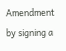Amendment by signing a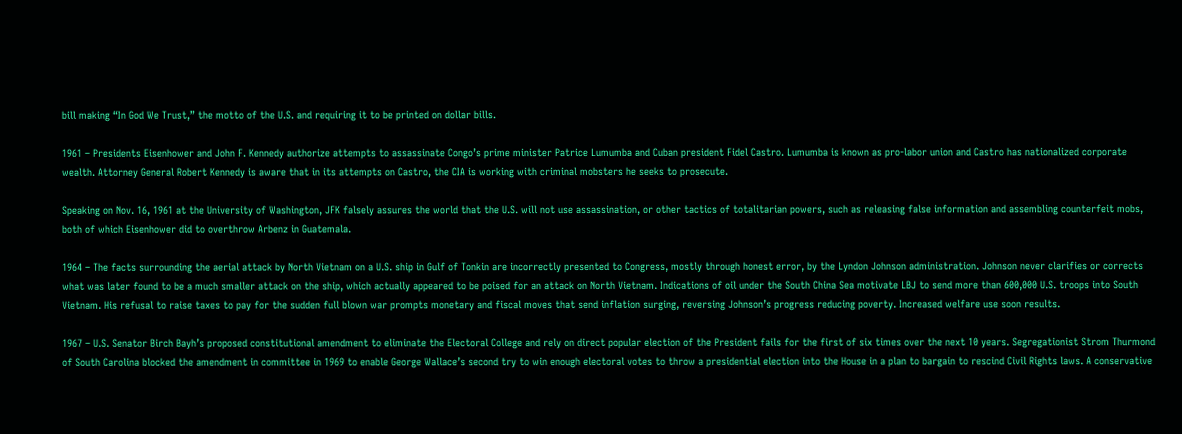bill making “In God We Trust,” the motto of the U.S. and requiring it to be printed on dollar bills.

1961 – Presidents Eisenhower and John F. Kennedy authorize attempts to assassinate Congo’s prime minister Patrice Lumumba and Cuban president Fidel Castro. Lumumba is known as pro-labor union and Castro has nationalized corporate wealth. Attorney General Robert Kennedy is aware that in its attempts on Castro, the CIA is working with criminal mobsters he seeks to prosecute.

Speaking on Nov. 16, 1961 at the University of Washington, JFK falsely assures the world that the U.S. will not use assassination, or other tactics of totalitarian powers, such as releasing false information and assembling counterfeit mobs, both of which Eisenhower did to overthrow Arbenz in Guatemala.

1964 – The facts surrounding the aerial attack by North Vietnam on a U.S. ship in Gulf of Tonkin are incorrectly presented to Congress, mostly through honest error, by the Lyndon Johnson administration. Johnson never clarifies or corrects what was later found to be a much smaller attack on the ship, which actually appeared to be poised for an attack on North Vietnam. Indications of oil under the South China Sea motivate LBJ to send more than 600,000 U.S. troops into South Vietnam. His refusal to raise taxes to pay for the sudden full blown war prompts monetary and fiscal moves that send inflation surging, reversing Johnson’s progress reducing poverty. Increased welfare use soon results.

1967 – U.S. Senator Birch Bayh’s proposed constitutional amendment to eliminate the Electoral College and rely on direct popular election of the President fails for the first of six times over the next 10 years. Segregationist Strom Thurmond of South Carolina blocked the amendment in committee in 1969 to enable George Wallace’s second try to win enough electoral votes to throw a presidential election into the House in a plan to bargain to rescind Civil Rights laws. A conservative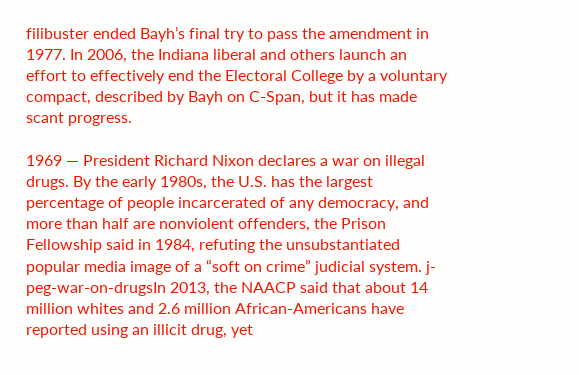filibuster ended Bayh’s final try to pass the amendment in 1977. In 2006, the Indiana liberal and others launch an effort to effectively end the Electoral College by a voluntary compact, described by Bayh on C-Span, but it has made scant progress.

1969 — President Richard Nixon declares a war on illegal drugs. By the early 1980s, the U.S. has the largest percentage of people incarcerated of any democracy, and more than half are nonviolent offenders, the Prison Fellowship said in 1984, refuting the unsubstantiated popular media image of a “soft on crime” judicial system. j-peg-war-on-drugsIn 2013, the NAACP said that about 14 million whites and 2.6 million African-Americans have reported using an illicit drug, yet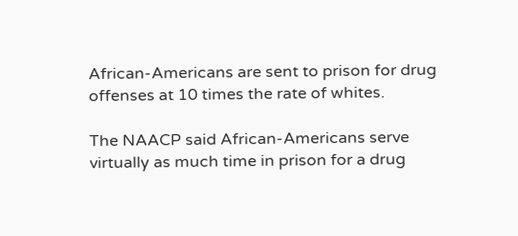African-Americans are sent to prison for drug offenses at 10 times the rate of whites.

The NAACP said African-Americans serve virtually as much time in prison for a drug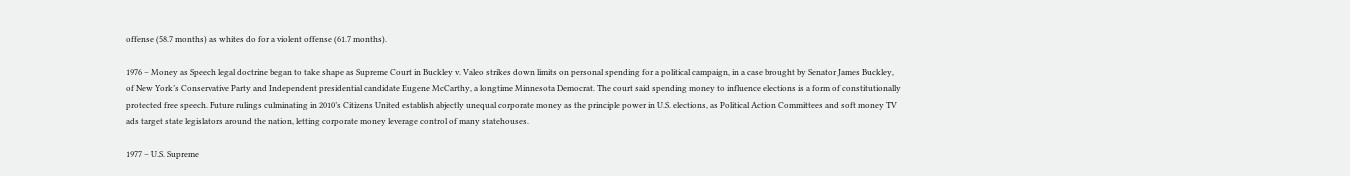offense (58.7 months) as whites do for a violent offense (61.7 months).

1976 – Money as Speech legal doctrine began to take shape as Supreme Court in Buckley v. Valeo strikes down limits on personal spending for a political campaign, in a case brought by Senator James Buckley, of New York’s Conservative Party and Independent presidential candidate Eugene McCarthy, a longtime Minnesota Democrat. The court said spending money to influence elections is a form of constitutionally protected free speech. Future rulings culminating in 2010’s Citizens United establish abjectly unequal corporate money as the principle power in U.S. elections, as Political Action Committees and soft money TV ads target state legislators around the nation, letting corporate money leverage control of many statehouses.

1977 – U.S. Supreme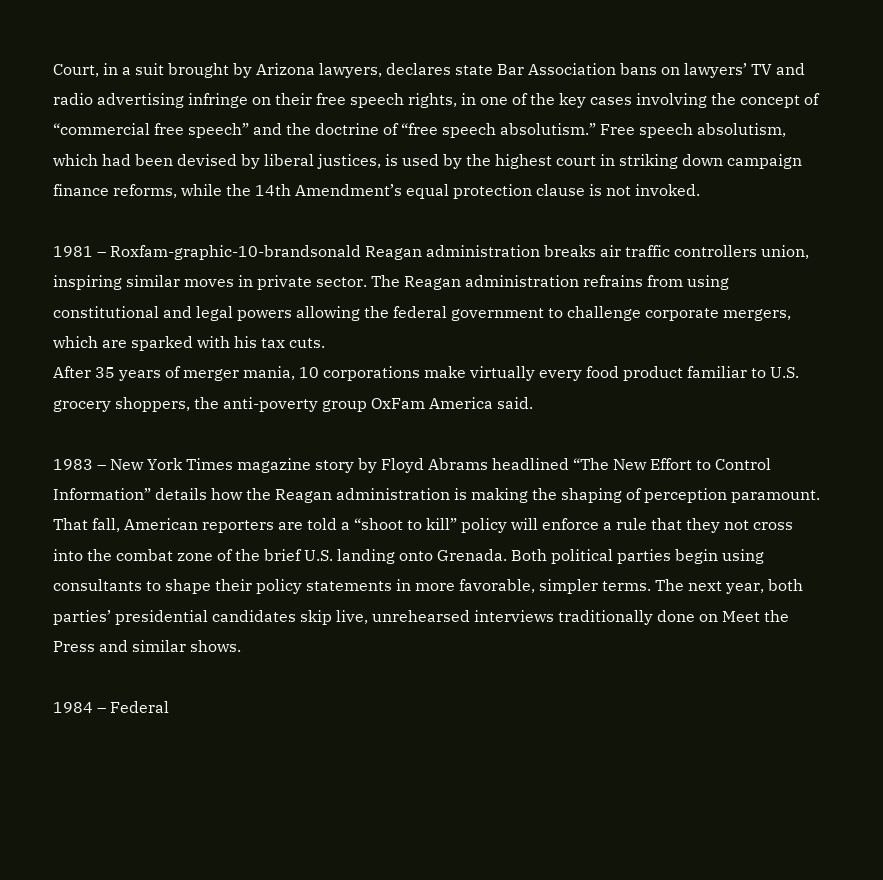Court, in a suit brought by Arizona lawyers, declares state Bar Association bans on lawyers’ TV and radio advertising infringe on their free speech rights, in one of the key cases involving the concept of “commercial free speech” and the doctrine of “free speech absolutism.” Free speech absolutism, which had been devised by liberal justices, is used by the highest court in striking down campaign finance reforms, while the 14th Amendment’s equal protection clause is not invoked.

1981 – Roxfam-graphic-10-brandsonald Reagan administration breaks air traffic controllers union, inspiring similar moves in private sector. The Reagan administration refrains from using constitutional and legal powers allowing the federal government to challenge corporate mergers, which are sparked with his tax cuts.
After 35 years of merger mania, 10 corporations make virtually every food product familiar to U.S. grocery shoppers, the anti-poverty group OxFam America said.

1983 – New York Times magazine story by Floyd Abrams headlined “The New Effort to Control Information” details how the Reagan administration is making the shaping of perception paramount. That fall, American reporters are told a “shoot to kill” policy will enforce a rule that they not cross into the combat zone of the brief U.S. landing onto Grenada. Both political parties begin using consultants to shape their policy statements in more favorable, simpler terms. The next year, both parties’ presidential candidates skip live, unrehearsed interviews traditionally done on Meet the Press and similar shows.

1984 – Federal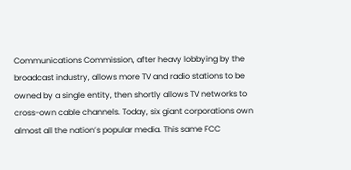Communications Commission, after heavy lobbying by the broadcast industry, allows more TV and radio stations to be owned by a single entity, then shortly allows TV networks to cross-own cable channels. Today, six giant corporations own almost all the nation’s popular media. This same FCC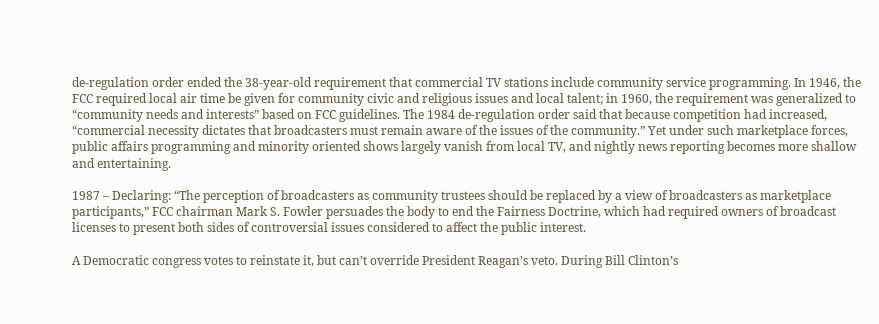de-regulation order ended the 38-year-old requirement that commercial TV stations include community service programming. In 1946, the FCC required local air time be given for community civic and religious issues and local talent; in 1960, the requirement was generalized to “community needs and interests” based on FCC guidelines. The 1984 de-regulation order said that because competition had increased, “commercial necessity dictates that broadcasters must remain aware of the issues of the community.” Yet under such marketplace forces, public affairs programming and minority oriented shows largely vanish from local TV, and nightly news reporting becomes more shallow and entertaining.

1987 – Declaring: “The perception of broadcasters as community trustees should be replaced by a view of broadcasters as marketplace participants,” FCC chairman Mark S. Fowler persuades the body to end the Fairness Doctrine, which had required owners of broadcast licenses to present both sides of controversial issues considered to affect the public interest.

A Democratic congress votes to reinstate it, but can’t override President Reagan’s veto. During Bill Clinton’s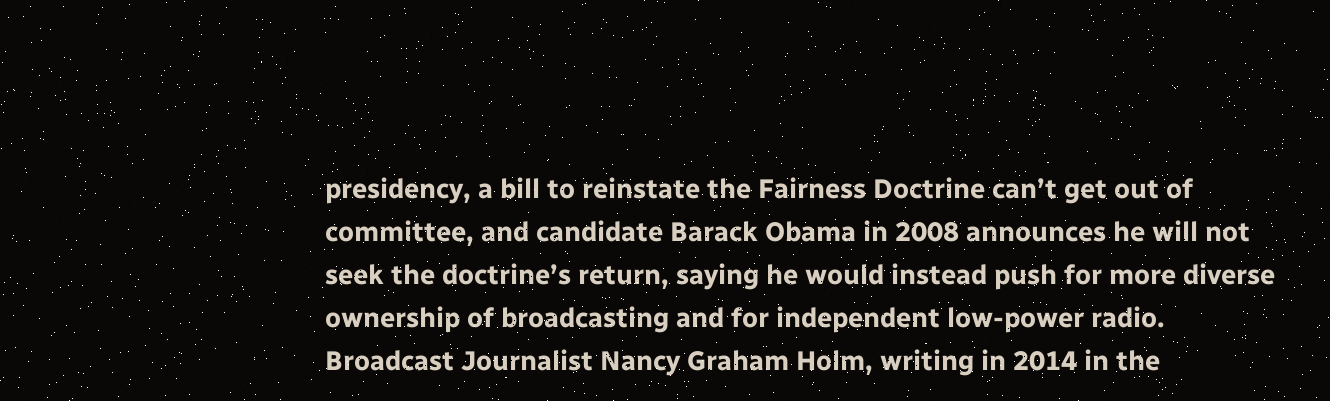presidency, a bill to reinstate the Fairness Doctrine can’t get out of committee, and candidate Barack Obama in 2008 announces he will not seek the doctrine’s return, saying he would instead push for more diverse ownership of broadcasting and for independent low-power radio. Broadcast Journalist Nancy Graham Holm, writing in 2014 in the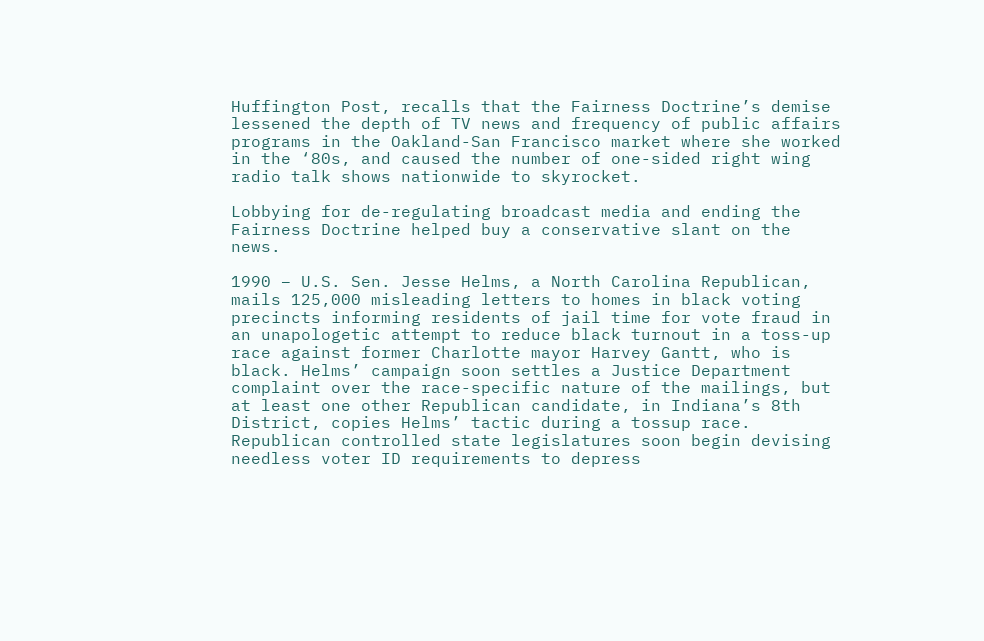Huffington Post, recalls that the Fairness Doctrine’s demise lessened the depth of TV news and frequency of public affairs programs in the Oakland-San Francisco market where she worked in the ‘80s, and caused the number of one-sided right wing radio talk shows nationwide to skyrocket.

Lobbying for de-regulating broadcast media and ending the Fairness Doctrine helped buy a conservative slant on the news.

1990 – U.S. Sen. Jesse Helms, a North Carolina Republican, mails 125,000 misleading letters to homes in black voting precincts informing residents of jail time for vote fraud in an unapologetic attempt to reduce black turnout in a toss-up race against former Charlotte mayor Harvey Gantt, who is black. Helms’ campaign soon settles a Justice Department complaint over the race-specific nature of the mailings, but at least one other Republican candidate, in Indiana’s 8th District, copies Helms’ tactic during a tossup race. Republican controlled state legislatures soon begin devising needless voter ID requirements to depress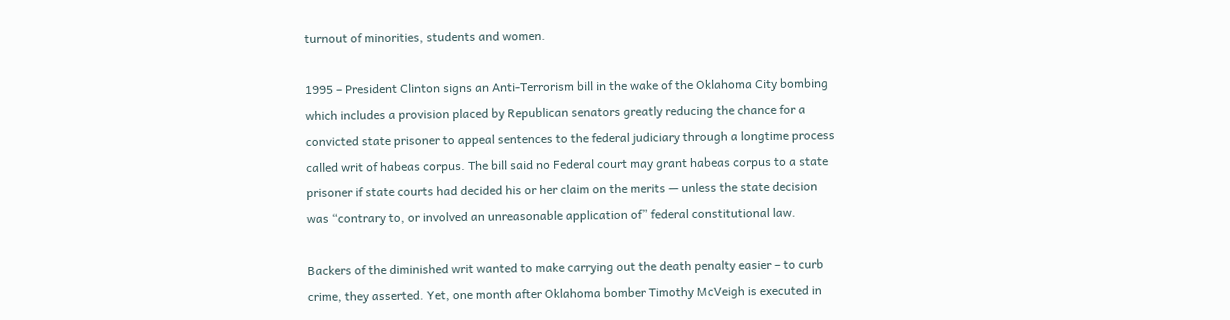turnout of minorities, students and women.

1995 – President Clinton signs an Anti-Terrorism bill in the wake of the Oklahoma City bombing which includes a provision placed by Republican senators greatly reducing the chance for a convicted state prisoner to appeal sentences to the federal judiciary through a longtime process called writ of habeas corpus. The bill said no Federal court may grant habeas corpus to a state prisoner if state courts had decided his or her claim on the merits — unless the state decision was “contrary to, or involved an unreasonable application of” federal constitutional law.

Backers of the diminished writ wanted to make carrying out the death penalty easier – to curb crime, they asserted. Yet, one month after Oklahoma bomber Timothy McVeigh is executed in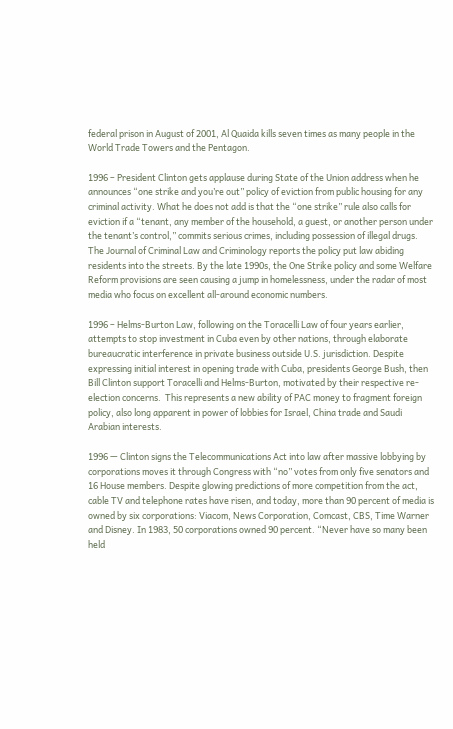federal prison in August of 2001, Al Quaida kills seven times as many people in the World Trade Towers and the Pentagon.

1996 – President Clinton gets applause during State of the Union address when he announces “one strike and you’re out” policy of eviction from public housing for any criminal activity. What he does not add is that the “one strike” rule also calls for eviction if a “tenant, any member of the household, a guest, or another person under the tenant’s control,” commits serious crimes, including possession of illegal drugs. The Journal of Criminal Law and Criminology reports the policy put law abiding residents into the streets. By the late 1990s, the One Strike policy and some Welfare Reform provisions are seen causing a jump in homelessness, under the radar of most media who focus on excellent all-around economic numbers.

1996 – Helms-Burton Law, following on the Toracelli Law of four years earlier, attempts to stop investment in Cuba even by other nations, through elaborate bureaucratic interference in private business outside U.S. jurisdiction. Despite expressing initial interest in opening trade with Cuba, presidents George Bush, then Bill Clinton support Toracelli and Helms-Burton, motivated by their respective re-election concerns.  This represents a new ability of PAC money to fragment foreign policy, also long apparent in power of lobbies for Israel, China trade and Saudi Arabian interests.

1996 — Clinton signs the Telecommunications Act into law after massive lobbying by corporations moves it through Congress with “no” votes from only five senators and 16 House members. Despite glowing predictions of more competition from the act, cable TV and telephone rates have risen, and today, more than 90 percent of media is owned by six corporations: Viacom, News Corporation, Comcast, CBS, Time Warner and Disney. In 1983, 50 corporations owned 90 percent. “Never have so many been held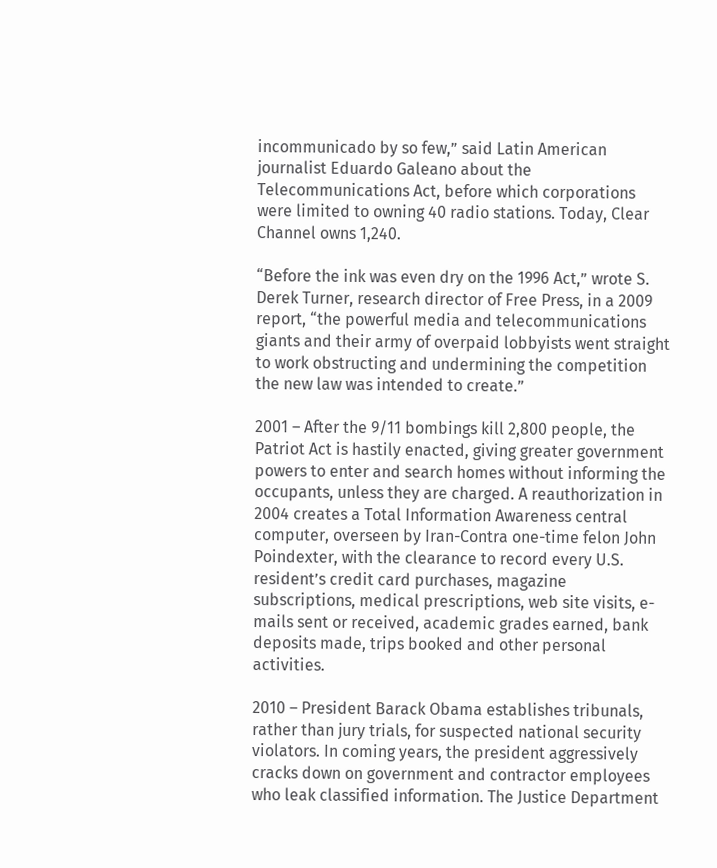incommunicado by so few,” said Latin American journalist Eduardo Galeano about the Telecommunications Act, before which corporations were limited to owning 40 radio stations. Today, Clear Channel owns 1,240.

“Before the ink was even dry on the 1996 Act,” wrote S. Derek Turner, research director of Free Press, in a 2009 report, “the powerful media and telecommunications giants and their army of overpaid lobbyists went straight to work obstructing and undermining the competition the new law was intended to create.”

2001 – After the 9/11 bombings kill 2,800 people, the Patriot Act is hastily enacted, giving greater government powers to enter and search homes without informing the occupants, unless they are charged. A reauthorization in 2004 creates a Total Information Awareness central computer, overseen by Iran-Contra one-time felon John Poindexter, with the clearance to record every U.S. resident’s credit card purchases, magazine subscriptions, medical prescriptions, web site visits, e-mails sent or received, academic grades earned, bank deposits made, trips booked and other personal activities.

2010 – President Barack Obama establishes tribunals, rather than jury trials, for suspected national security violators. In coming years, the president aggressively cracks down on government and contractor employees who leak classified information. The Justice Department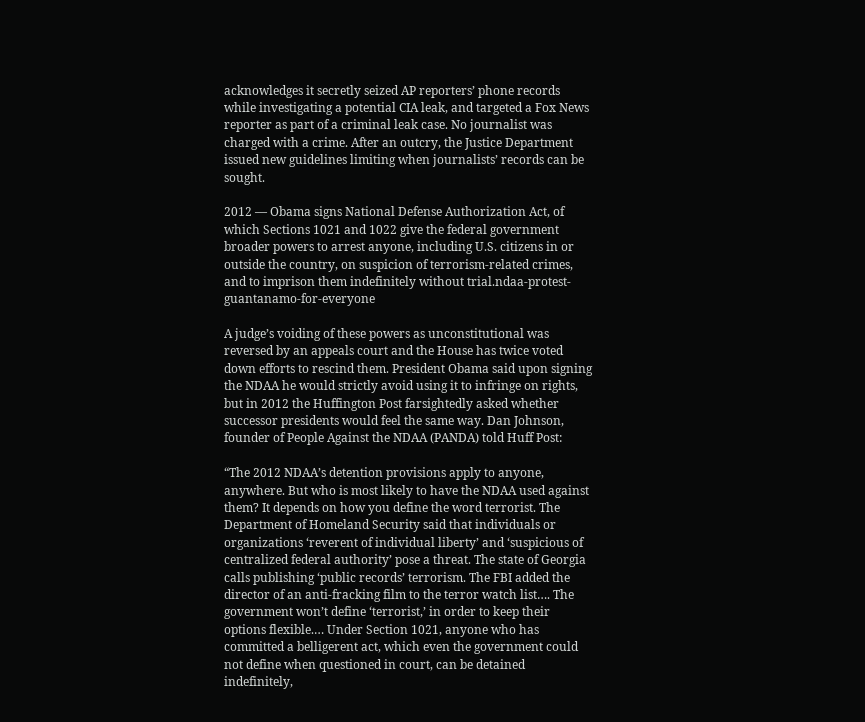acknowledges it secretly seized AP reporters’ phone records while investigating a potential CIA leak, and targeted a Fox News reporter as part of a criminal leak case. No journalist was charged with a crime. After an outcry, the Justice Department issued new guidelines limiting when journalists’ records can be sought.

2012 — Obama signs National Defense Authorization Act, of which Sections 1021 and 1022 give the federal government broader powers to arrest anyone, including U.S. citizens in or outside the country, on suspicion of terrorism-related crimes, and to imprison them indefinitely without trial.ndaa-protest-guantanamo-for-everyone

A judge’s voiding of these powers as unconstitutional was reversed by an appeals court and the House has twice voted down efforts to rescind them. President Obama said upon signing the NDAA he would strictly avoid using it to infringe on rights, but in 2012 the Huffington Post farsightedly asked whether successor presidents would feel the same way. Dan Johnson, founder of People Against the NDAA (PANDA) told Huff Post:

“The 2012 NDAA’s detention provisions apply to anyone, anywhere. But who is most likely to have the NDAA used against them? It depends on how you define the word terrorist. The Department of Homeland Security said that individuals or organizations ‘reverent of individual liberty’ and ‘suspicious of centralized federal authority’ pose a threat. The state of Georgia calls publishing ‘public records’ terrorism. The FBI added the director of an anti-fracking film to the terror watch list…. The government won’t define ‘terrorist,’ in order to keep their options flexible.… Under Section 1021, anyone who has committed a belligerent act, which even the government could not define when questioned in court, can be detained indefinitely,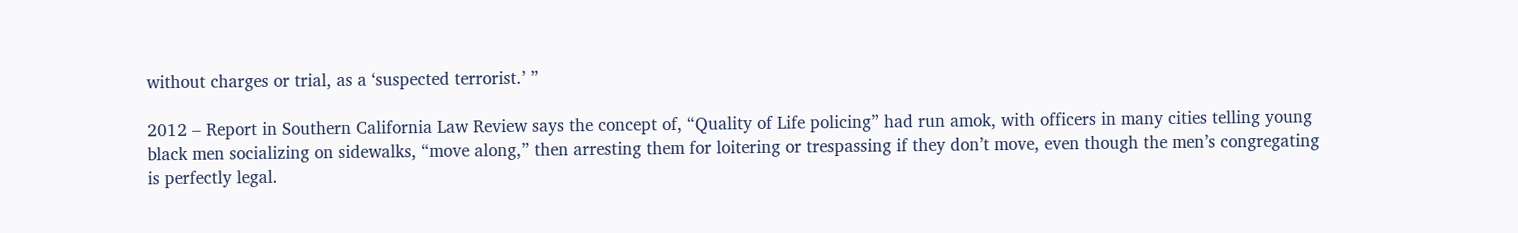without charges or trial, as a ‘suspected terrorist.’ ”

2012 – Report in Southern California Law Review says the concept of, “Quality of Life policing” had run amok, with officers in many cities telling young black men socializing on sidewalks, “move along,” then arresting them for loitering or trespassing if they don’t move, even though the men’s congregating is perfectly legal.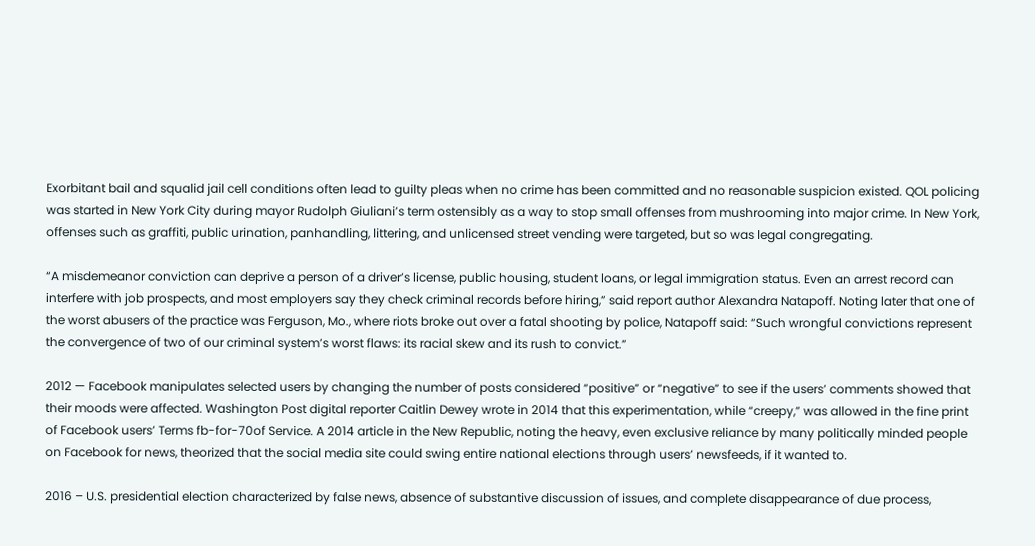Exorbitant bail and squalid jail cell conditions often lead to guilty pleas when no crime has been committed and no reasonable suspicion existed. QOL policing was started in New York City during mayor Rudolph Giuliani’s term ostensibly as a way to stop small offenses from mushrooming into major crime. In New York, offenses such as graffiti, public urination, panhandling, littering, and unlicensed street vending were targeted, but so was legal congregating.

“A misdemeanor conviction can deprive a person of a driver’s license, public housing, student loans, or legal immigration status. Even an arrest record can interfere with job prospects, and most employers say they check criminal records before hiring,” said report author Alexandra Natapoff. Noting later that one of the worst abusers of the practice was Ferguson, Mo., where riots broke out over a fatal shooting by police, Natapoff said: “Such wrongful convictions represent the convergence of two of our criminal system’s worst flaws: its racial skew and its rush to convict.”

2012 — Facebook manipulates selected users by changing the number of posts considered “positive” or “negative” to see if the users’ comments showed that their moods were affected. Washington Post digital reporter Caitlin Dewey wrote in 2014 that this experimentation, while “creepy,” was allowed in the fine print of Facebook users’ Terms fb-for-70of Service. A 2014 article in the New Republic, noting the heavy, even exclusive reliance by many politically minded people on Facebook for news, theorized that the social media site could swing entire national elections through users’ newsfeeds, if it wanted to.

2016 – U.S. presidential election characterized by false news, absence of substantive discussion of issues, and complete disappearance of due process,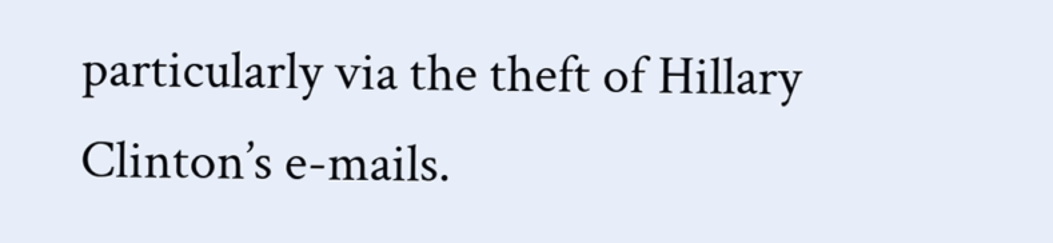particularly via the theft of Hillary Clinton’s e-mails.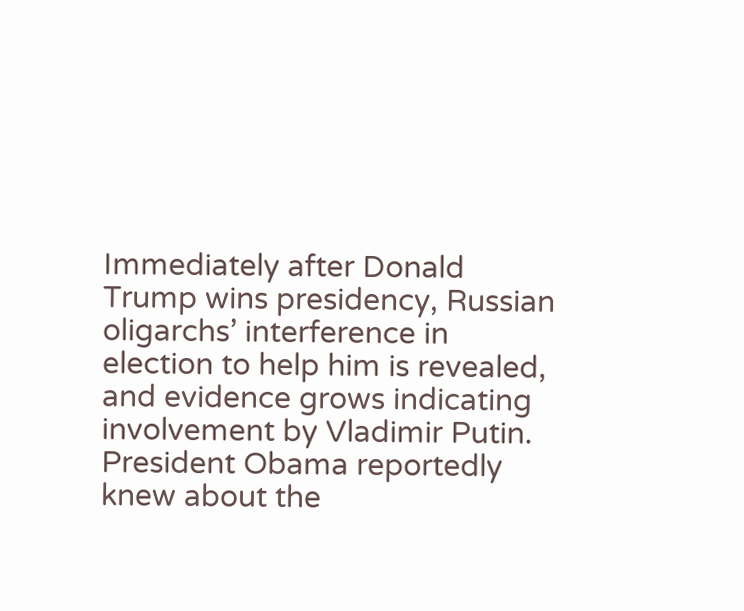Immediately after Donald Trump wins presidency, Russian oligarchs’ interference in election to help him is revealed, and evidence grows indicating involvement by Vladimir Putin. President Obama reportedly knew about the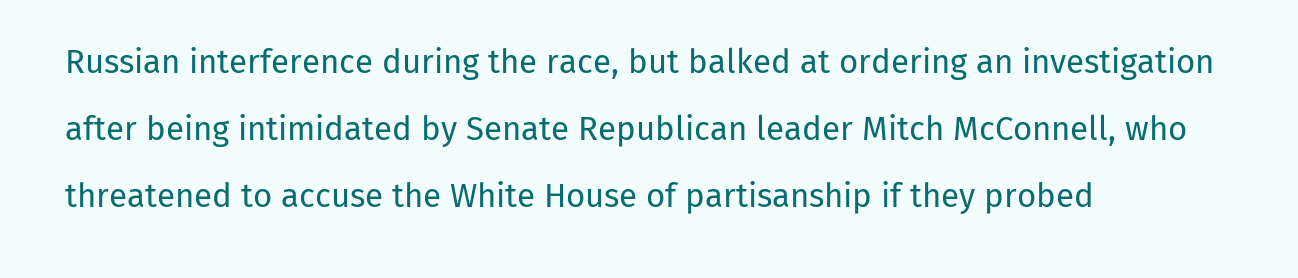Russian interference during the race, but balked at ordering an investigation after being intimidated by Senate Republican leader Mitch McConnell, who threatened to accuse the White House of partisanship if they probed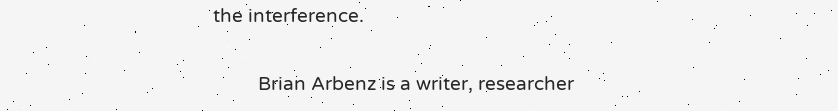the interference.

         Brian Arbenz is a writer, researcher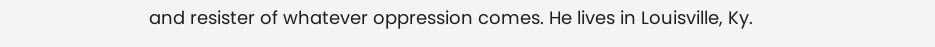and resister of whatever oppression comes. He lives in Louisville, Ky.